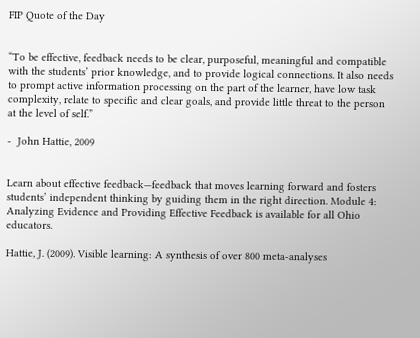FIP Quote of the Day


“To be effective, feedback needs to be clear, purposeful, meaningful and compatible with the students’ prior knowledge, and to provide logical connections. It also needs to prompt active information processing on the part of the learner, have low task complexity, relate to specific and clear goals, and provide little threat to the person at the level of self.”

-  John Hattie, 2009


Learn about effective feedback—feedback that moves learning forward and fosters students’ independent thinking by guiding them in the right direction. Module 4: Analyzing Evidence and Providing Effective Feedback is available for all Ohio educators.

Hattie, J. (2009). Visible learning: A synthesis of over 800 meta-analyses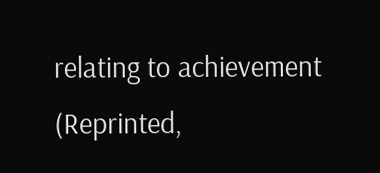relating to achievement (Reprinted,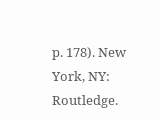p. 178). New York, NY: Routledge.